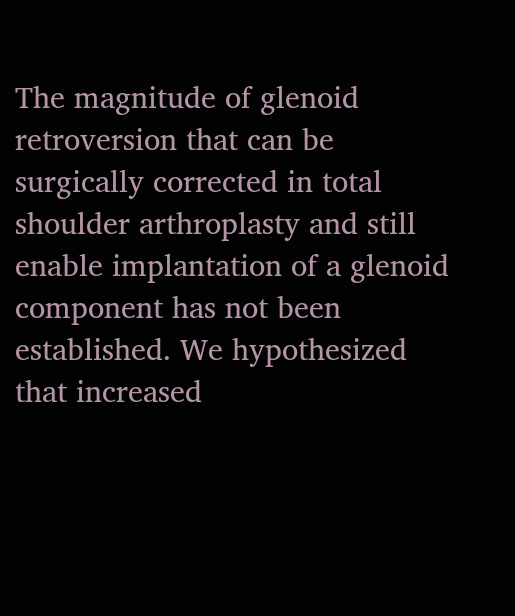The magnitude of glenoid retroversion that can be surgically corrected in total shoulder arthroplasty and still enable implantation of a glenoid component has not been established. We hypothesized that increased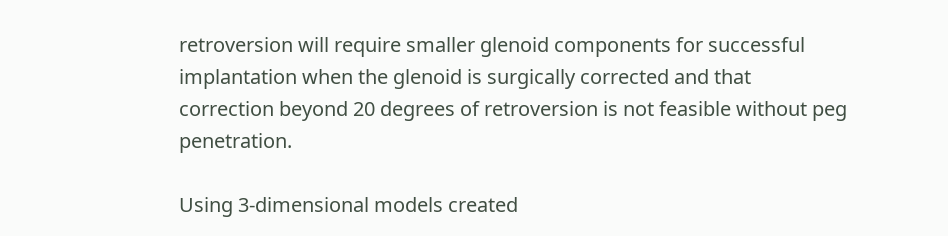retroversion will require smaller glenoid components for successful implantation when the glenoid is surgically corrected and that correction beyond 20 degrees of retroversion is not feasible without peg penetration.

Using 3-dimensional models created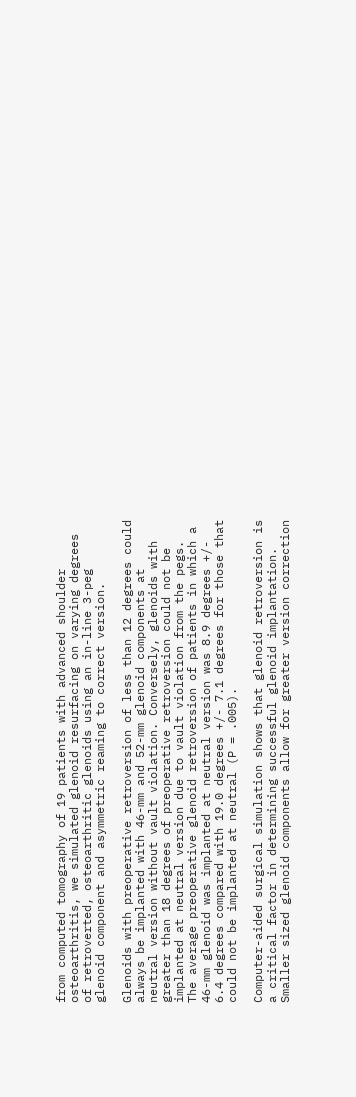from computed tomography of 19 patients with advanced shoulder osteoarthritis, we simulated glenoid resurfacing on varying degrees of retroverted, osteoarthritic glenoids using an in-line 3-peg glenoid component and asymmetric reaming to correct version.

Glenoids with preoperative retroversion of less than 12 degrees could always be implanted with 46-mm and 52-mm glenoid components at neutral version without vault violation. Conversely, glenoids with greater than 18 degrees of preoperative retroversion could not be implanted at neutral version due to vault violation from the pegs. The average preoperative glenoid retroversion of patients in which a 46-mm glenoid was implanted at neutral version was 8.9 degrees +/- 6.4 degrees compared with 19.0 degrees +/- 7.1 degrees for those that could not be implanted at neutral (P = .005).

Computer-aided surgical simulation shows that glenoid retroversion is a critical factor in determining successful glenoid implantation. Smaller sized glenoid components allow for greater version correction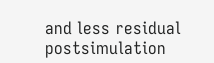and less residual postsimulation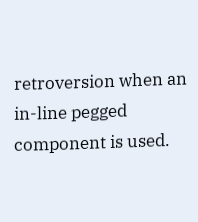retroversion when an in-line pegged component is used.